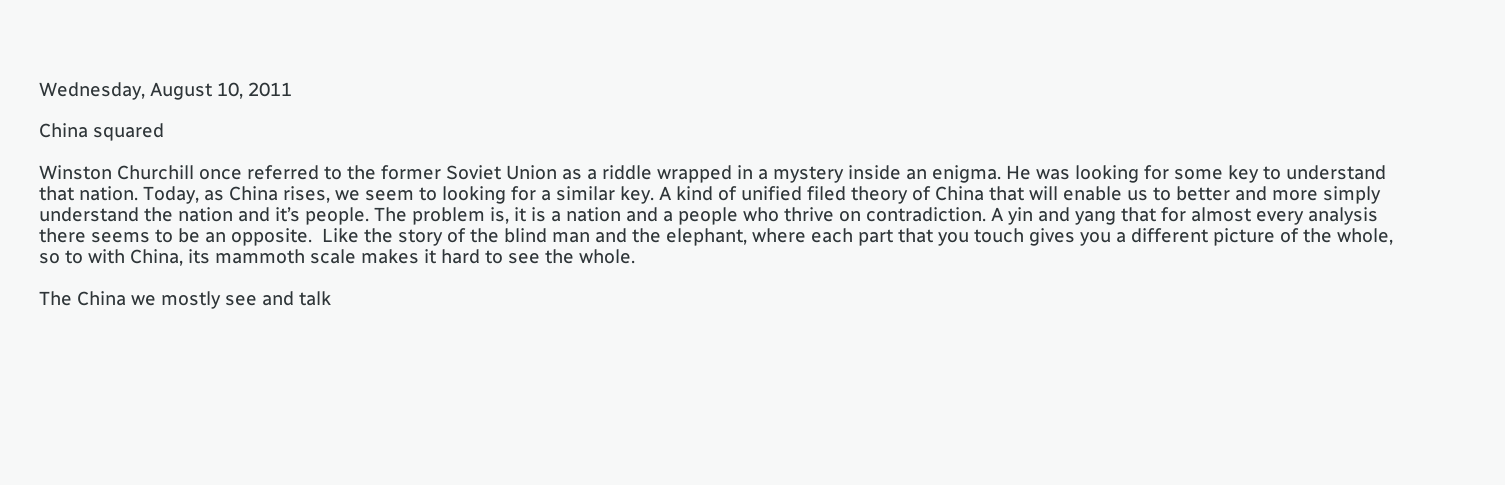Wednesday, August 10, 2011

China squared

Winston Churchill once referred to the former Soviet Union as a riddle wrapped in a mystery inside an enigma. He was looking for some key to understand that nation. Today, as China rises, we seem to looking for a similar key. A kind of unified filed theory of China that will enable us to better and more simply understand the nation and it’s people. The problem is, it is a nation and a people who thrive on contradiction. A yin and yang that for almost every analysis there seems to be an opposite.  Like the story of the blind man and the elephant, where each part that you touch gives you a different picture of the whole, so to with China, its mammoth scale makes it hard to see the whole.

The China we mostly see and talk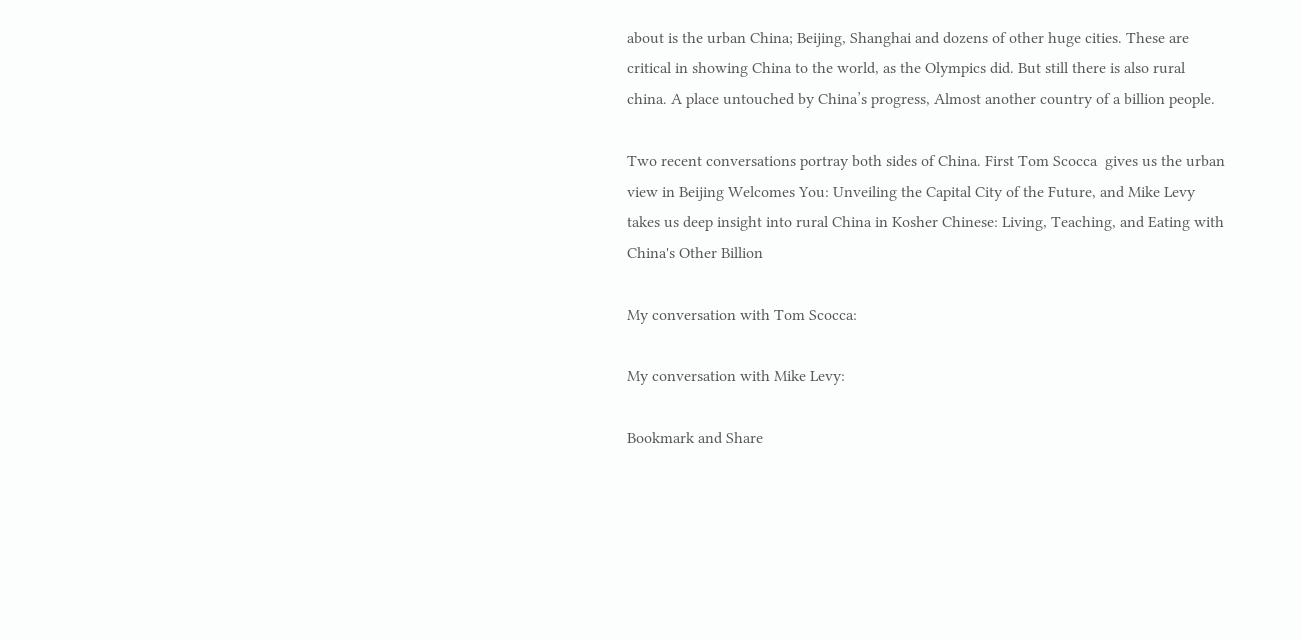about is the urban China; Beijing, Shanghai and dozens of other huge cities. These are critical in showing China to the world, as the Olympics did. But still there is also rural china. A place untouched by China’s progress, Almost another country of a billion people.

Two recent conversations portray both sides of China. First Tom Scocca  gives us the urban view in Beijing Welcomes You: Unveiling the Capital City of the Future, and Mike Levy takes us deep insight into rural China in Kosher Chinese: Living, Teaching, and Eating with China's Other Billion

My conversation with Tom Scocca:

My conversation with Mike Levy:

Bookmark and Share